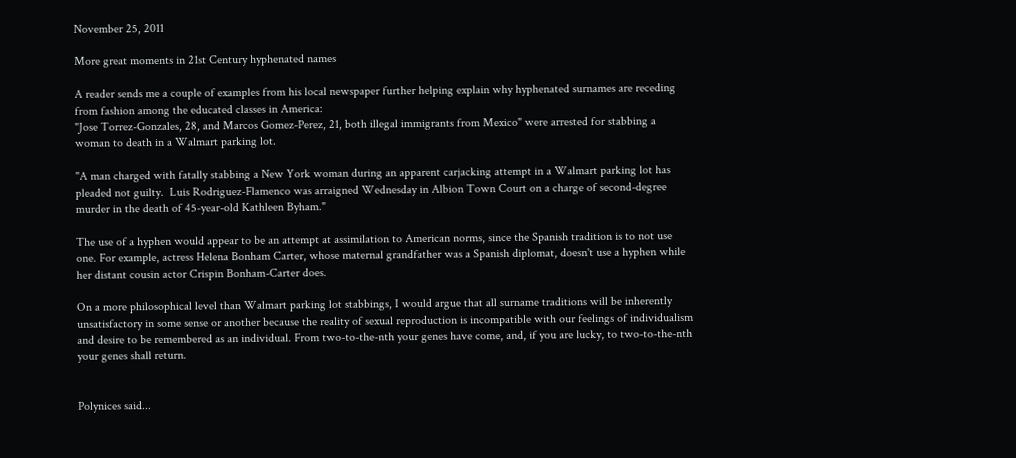November 25, 2011

More great moments in 21st Century hyphenated names

A reader sends me a couple of examples from his local newspaper further helping explain why hyphenated surnames are receding from fashion among the educated classes in America:
"Jose Torrez-Gonzales, 28, and Marcos Gomez-Perez, 21, both illegal immigrants from Mexico" were arrested for stabbing a woman to death in a Walmart parking lot.

"A man charged with fatally stabbing a New York woman during an apparent carjacking attempt in a Walmart parking lot has pleaded not guilty.  Luis Rodriguez-Flamenco was arraigned Wednesday in Albion Town Court on a charge of second-degree murder in the death of 45-year-old Kathleen Byham."

The use of a hyphen would appear to be an attempt at assimilation to American norms, since the Spanish tradition is to not use one. For example, actress Helena Bonham Carter, whose maternal grandfather was a Spanish diplomat, doesn't use a hyphen while her distant cousin actor Crispin Bonham-Carter does.

On a more philosophical level than Walmart parking lot stabbings, I would argue that all surname traditions will be inherently unsatisfactory in some sense or another because the reality of sexual reproduction is incompatible with our feelings of individualism and desire to be remembered as an individual. From two-to-the-nth your genes have come, and, if you are lucky, to two-to-the-nth your genes shall return.


Polynices said...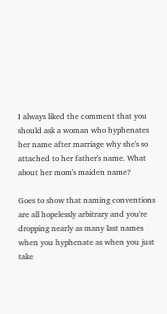I always liked the comment that you should ask a woman who hyphenates her name after marriage why she's so attached to her father's name. What about her mom's maiden name?

Goes to show that naming conventions are all hopelessly arbitrary and you're dropping nearly as many last names when you hyphenate as when you just take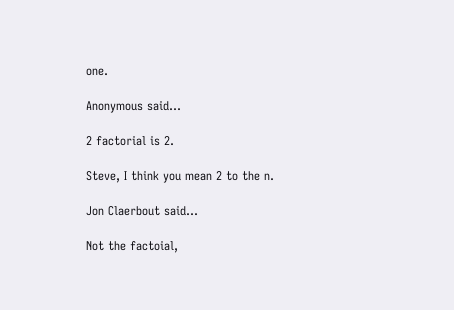one.

Anonymous said...

2 factorial is 2.

Steve, I think you mean 2 to the n.

Jon Claerbout said...

Not the factoial,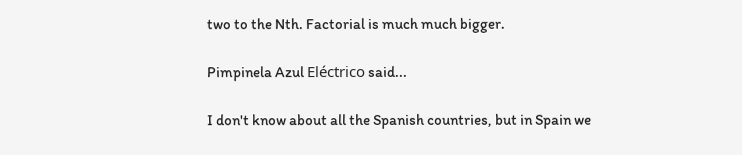two to the Nth. Factorial is much much bigger.

Pimpinela Azul Eléctrico said...

I don't know about all the Spanish countries, but in Spain we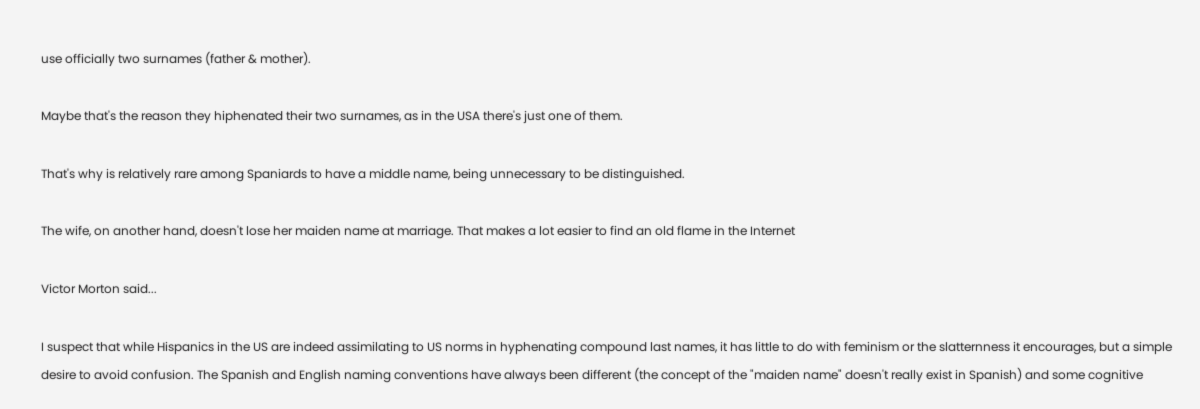use officially two surnames (father & mother).

Maybe that's the reason they hiphenated their two surnames, as in the USA there's just one of them.

That's why is relatively rare among Spaniards to have a middle name, being unnecessary to be distinguished.

The wife, on another hand, doesn't lose her maiden name at marriage. That makes a lot easier to find an old flame in the Internet

Victor Morton said...

I suspect that while Hispanics in the US are indeed assimilating to US norms in hyphenating compound last names, it has little to do with feminism or the slatternness it encourages, but a simple desire to avoid confusion. The Spanish and English naming conventions have always been different (the concept of the "maiden name" doesn't really exist in Spanish) and some cognitive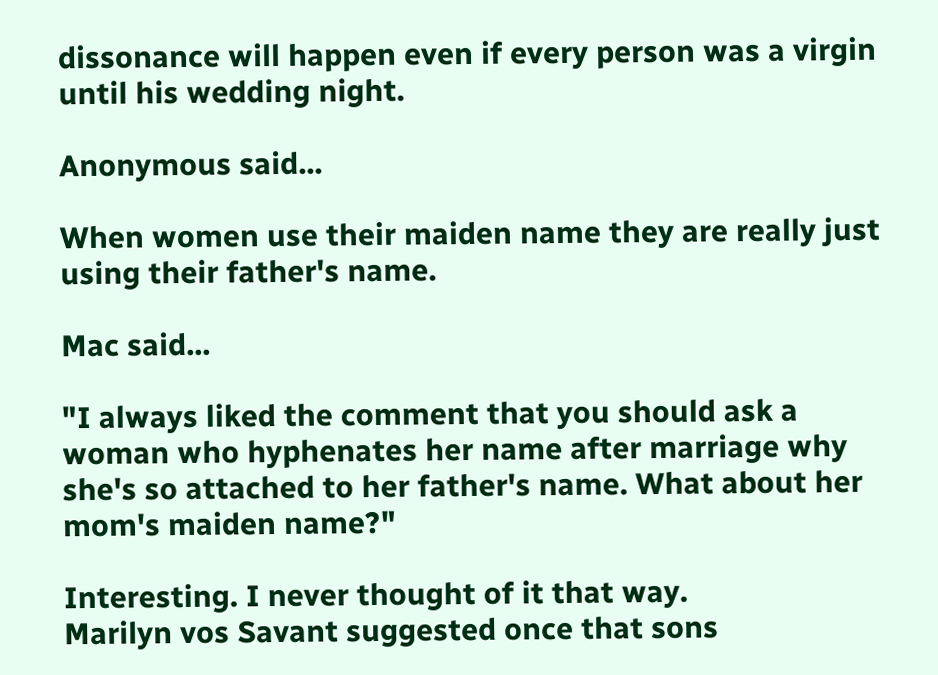dissonance will happen even if every person was a virgin until his wedding night.

Anonymous said...

When women use their maiden name they are really just using their father's name.

Mac said...

"I always liked the comment that you should ask a woman who hyphenates her name after marriage why she's so attached to her father's name. What about her mom's maiden name?"

Interesting. I never thought of it that way.
Marilyn vos Savant suggested once that sons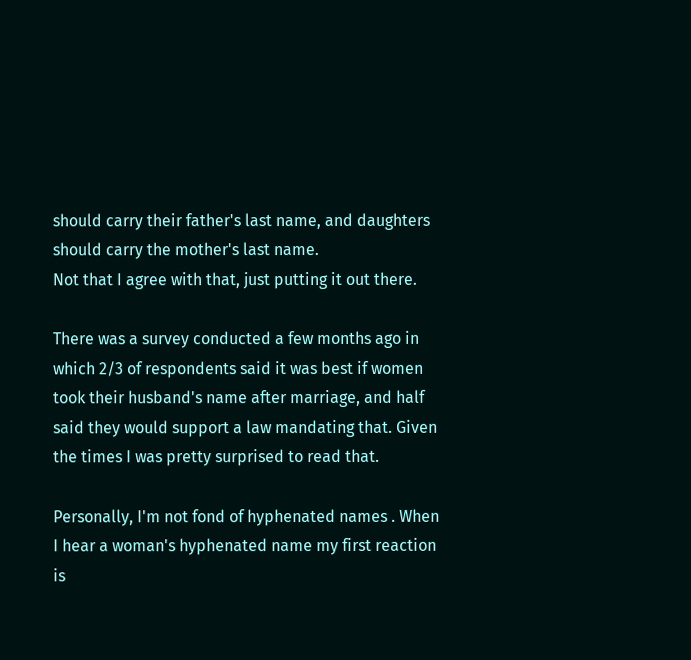should carry their father's last name, and daughters should carry the mother's last name.
Not that I agree with that, just putting it out there.

There was a survey conducted a few months ago in which 2/3 of respondents said it was best if women took their husband's name after marriage, and half said they would support a law mandating that. Given the times I was pretty surprised to read that.

Personally, I'm not fond of hyphenated names . When I hear a woman's hyphenated name my first reaction is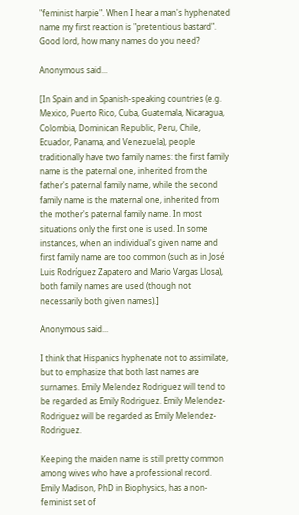"feminist harpie". When I hear a man's hyphenated name my first reaction is "pretentious bastard". Good lord, how many names do you need?

Anonymous said...

[In Spain and in Spanish-speaking countries (e.g. Mexico, Puerto Rico, Cuba, Guatemala, Nicaragua, Colombia, Dominican Republic, Peru, Chile, Ecuador, Panama, and Venezuela), people traditionally have two family names: the first family name is the paternal one, inherited from the father's paternal family name, while the second family name is the maternal one, inherited from the mother's paternal family name. In most situations only the first one is used. In some instances, when an individual's given name and first family name are too common (such as in José Luis Rodríguez Zapatero and Mario Vargas Llosa), both family names are used (though not necessarily both given names).]

Anonymous said...

I think that Hispanics hyphenate not to assimilate, but to emphasize that both last names are surnames. Emily Melendez Rodriguez will tend to be regarded as Emily Rodriguez. Emily Melendez-Rodriguez will be regarded as Emily Melendez-Rodriguez.

Keeping the maiden name is still pretty common among wives who have a professional record. Emily Madison, PhD in Biophysics, has a non-feminist set of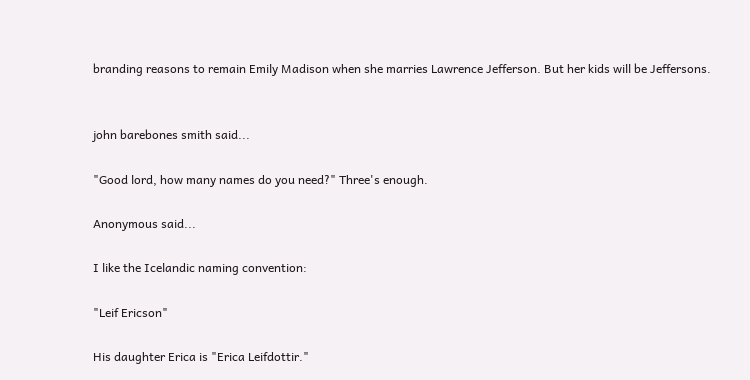branding reasons to remain Emily Madison when she marries Lawrence Jefferson. But her kids will be Jeffersons.


john barebones smith said...

"Good lord, how many names do you need?" Three's enough.

Anonymous said...

I like the Icelandic naming convention:

"Leif Ericson"

His daughter Erica is "Erica Leifdottir."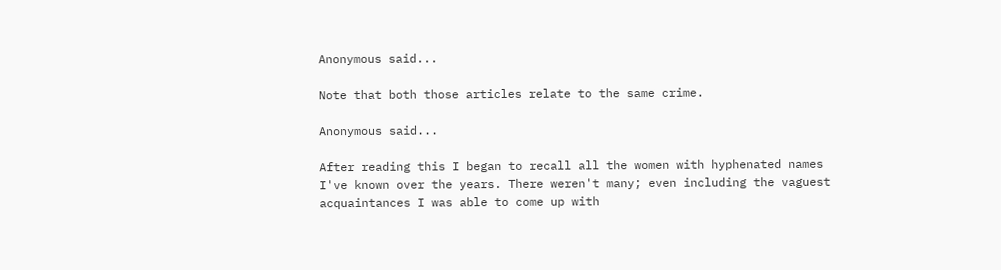Anonymous said...

Note that both those articles relate to the same crime.

Anonymous said...

After reading this I began to recall all the women with hyphenated names I've known over the years. There weren't many; even including the vaguest acquaintances I was able to come up with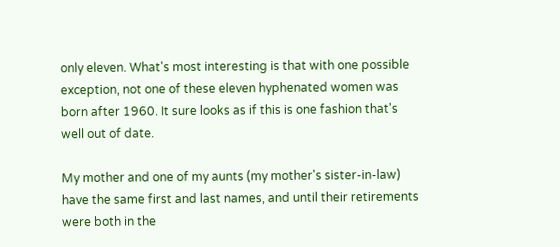only eleven. What's most interesting is that with one possible exception, not one of these eleven hyphenated women was born after 1960. It sure looks as if this is one fashion that's well out of date.

My mother and one of my aunts (my mother's sister-in-law) have the same first and last names, and until their retirements were both in the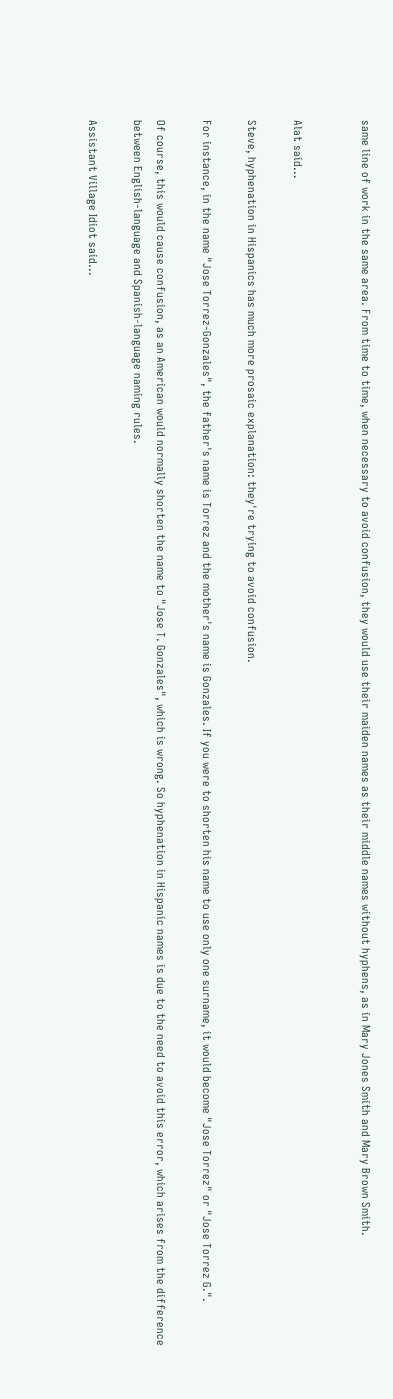same line of work in the same area. From time to time, when necessary to avoid confusion, they would use their maiden names as their middle names without hyphens, as in Mary Jones Smith and Mary Brown Smith.


Alat said...

Steve, hyphenation in Hispanics has much more prosaic explanation: they're trying to avoid confusion.

For instance, in the name "Jose Torrez-Gonzales", the father's name is Torrez and the mother's name is Gonzales. If you were to shorten his name to use only one surname, it would become "Jose Torrez" or "Jose Torrez G.".

Of course, this would cause confusion, as an American would normally shorten the name to "Jose T. Gonzales", which is wrong. So hyphenation in Hispanic names is due to the need to avoid this error, which arises from the difference between English-language and Spanish-language naming rules.

Assistant Village Idiot said...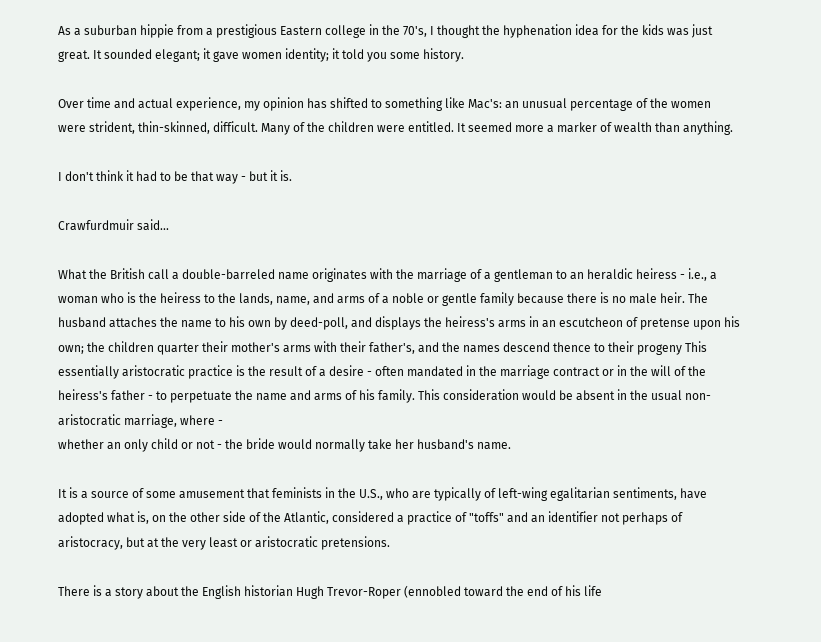As a suburban hippie from a prestigious Eastern college in the 70's, I thought the hyphenation idea for the kids was just great. It sounded elegant; it gave women identity; it told you some history.

Over time and actual experience, my opinion has shifted to something like Mac's: an unusual percentage of the women were strident, thin-skinned, difficult. Many of the children were entitled. It seemed more a marker of wealth than anything.

I don't think it had to be that way - but it is.

Crawfurdmuir said...

What the British call a double-barreled name originates with the marriage of a gentleman to an heraldic heiress - i.e., a woman who is the heiress to the lands, name, and arms of a noble or gentle family because there is no male heir. The husband attaches the name to his own by deed-poll, and displays the heiress's arms in an escutcheon of pretense upon his own; the children quarter their mother's arms with their father's, and the names descend thence to their progeny This essentially aristocratic practice is the result of a desire - often mandated in the marriage contract or in the will of the heiress's father - to perpetuate the name and arms of his family. This consideration would be absent in the usual non-aristocratic marriage, where -
whether an only child or not - the bride would normally take her husband's name.

It is a source of some amusement that feminists in the U.S., who are typically of left-wing egalitarian sentiments, have adopted what is, on the other side of the Atlantic, considered a practice of "toffs" and an identifier not perhaps of aristocracy, but at the very least or aristocratic pretensions.

There is a story about the English historian Hugh Trevor-Roper (ennobled toward the end of his life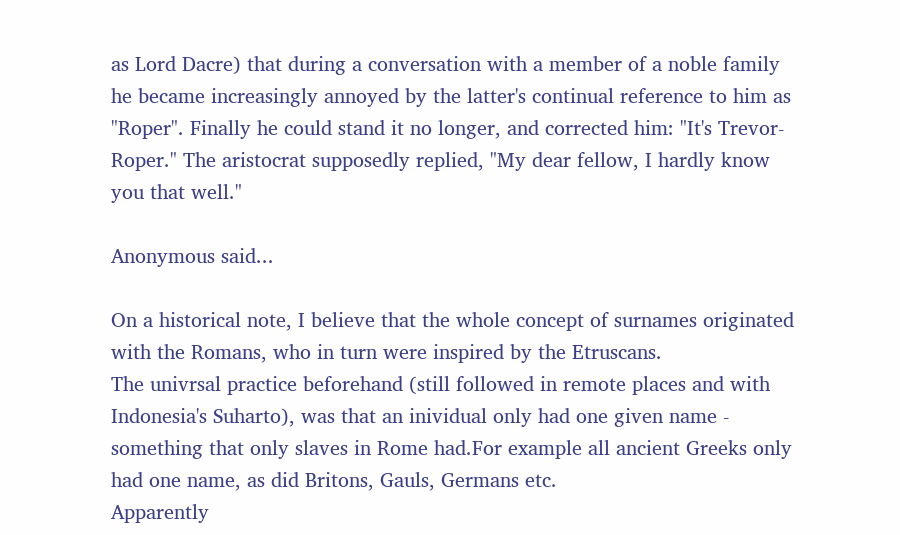as Lord Dacre) that during a conversation with a member of a noble family he became increasingly annoyed by the latter's continual reference to him as "Roper". Finally he could stand it no longer, and corrected him: "It's Trevor-Roper." The aristocrat supposedly replied, "My dear fellow, I hardly know you that well."

Anonymous said...

On a historical note, I believe that the whole concept of surnames originated with the Romans, who in turn were inspired by the Etruscans.
The univrsal practice beforehand (still followed in remote places and with Indonesia's Suharto), was that an inividual only had one given name - something that only slaves in Rome had.For example all ancient Greeks only had one name, as did Britons, Gauls, Germans etc.
Apparently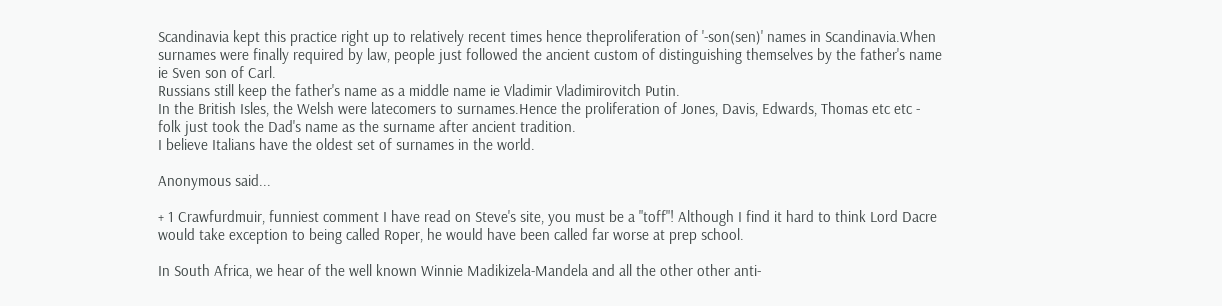Scandinavia kept this practice right up to relatively recent times hence theproliferation of '-son(sen)' names in Scandinavia.When surnames were finally required by law, people just followed the ancient custom of distinguishing themselves by the father's name ie Sven son of Carl.
Russians still keep the father's name as a middle name ie Vladimir Vladimirovitch Putin.
In the British Isles, the Welsh were latecomers to surnames.Hence the proliferation of Jones, Davis, Edwards, Thomas etc etc - folk just took the Dad's name as the surname after ancient tradition.
I believe Italians have the oldest set of surnames in the world.

Anonymous said...

+ 1 Crawfurdmuir, funniest comment I have read on Steve's site, you must be a "toff"! Although I find it hard to think Lord Dacre would take exception to being called Roper, he would have been called far worse at prep school.

In South Africa, we hear of the well known Winnie Madikizela-Mandela and all the other other anti-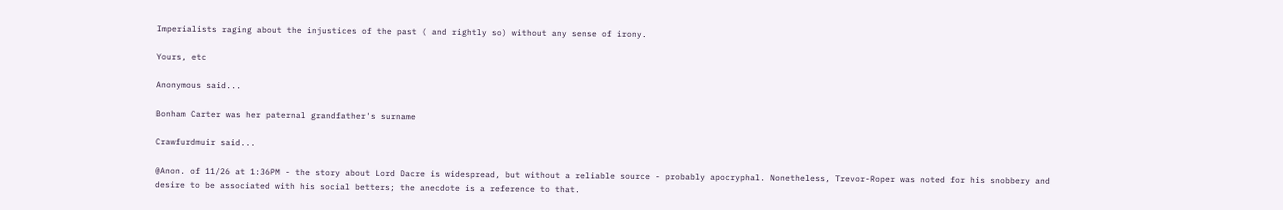Imperialists raging about the injustices of the past ( and rightly so) without any sense of irony.

Yours, etc

Anonymous said...

Bonham Carter was her paternal grandfather's surname

Crawfurdmuir said...

@Anon. of 11/26 at 1:36PM - the story about Lord Dacre is widespread, but without a reliable source - probably apocryphal. Nonetheless, Trevor-Roper was noted for his snobbery and desire to be associated with his social betters; the anecdote is a reference to that.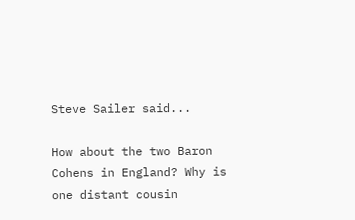Steve Sailer said...

How about the two Baron Cohens in England? Why is one distant cousin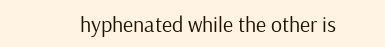hyphenated while the other is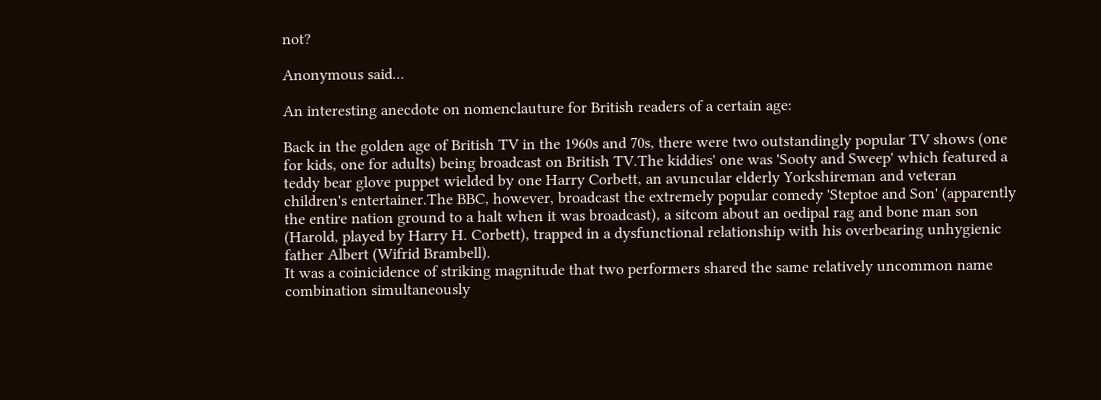not?

Anonymous said...

An interesting anecdote on nomenclauture for British readers of a certain age:

Back in the golden age of British TV in the 1960s and 70s, there were two outstandingly popular TV shows (one for kids, one for adults) being broadcast on British TV.The kiddies' one was 'Sooty and Sweep' which featured a teddy bear glove puppet wielded by one Harry Corbett, an avuncular elderly Yorkshireman and veteran children's entertainer.The BBC, however, broadcast the extremely popular comedy 'Steptoe and Son' (apparently the entire nation ground to a halt when it was broadcast), a sitcom about an oedipal rag and bone man son (Harold, played by Harry H. Corbett), trapped in a dysfunctional relationship with his overbearing unhygienic father Albert (Wifrid Brambell).
It was a coinicidence of striking magnitude that two performers shared the same relatively uncommon name combination simultaneously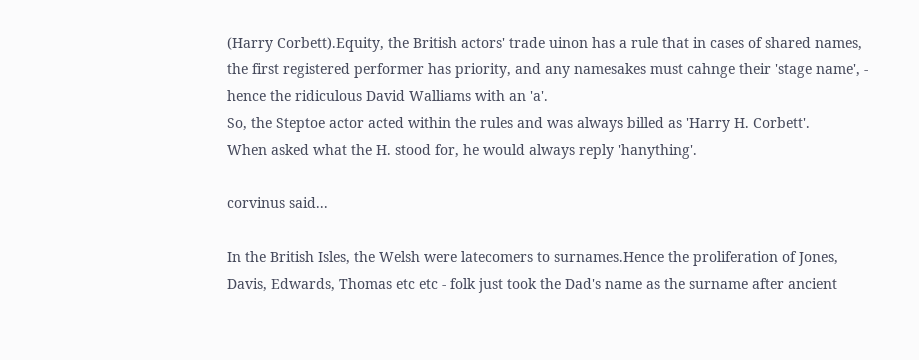(Harry Corbett).Equity, the British actors' trade uinon has a rule that in cases of shared names, the first registered performer has priority, and any namesakes must cahnge their 'stage name', - hence the ridiculous David Walliams with an 'a'.
So, the Steptoe actor acted within the rules and was always billed as 'Harry H. Corbett'.
When asked what the H. stood for, he would always reply 'hanything'.

corvinus said...

In the British Isles, the Welsh were latecomers to surnames.Hence the proliferation of Jones, Davis, Edwards, Thomas etc etc - folk just took the Dad's name as the surname after ancient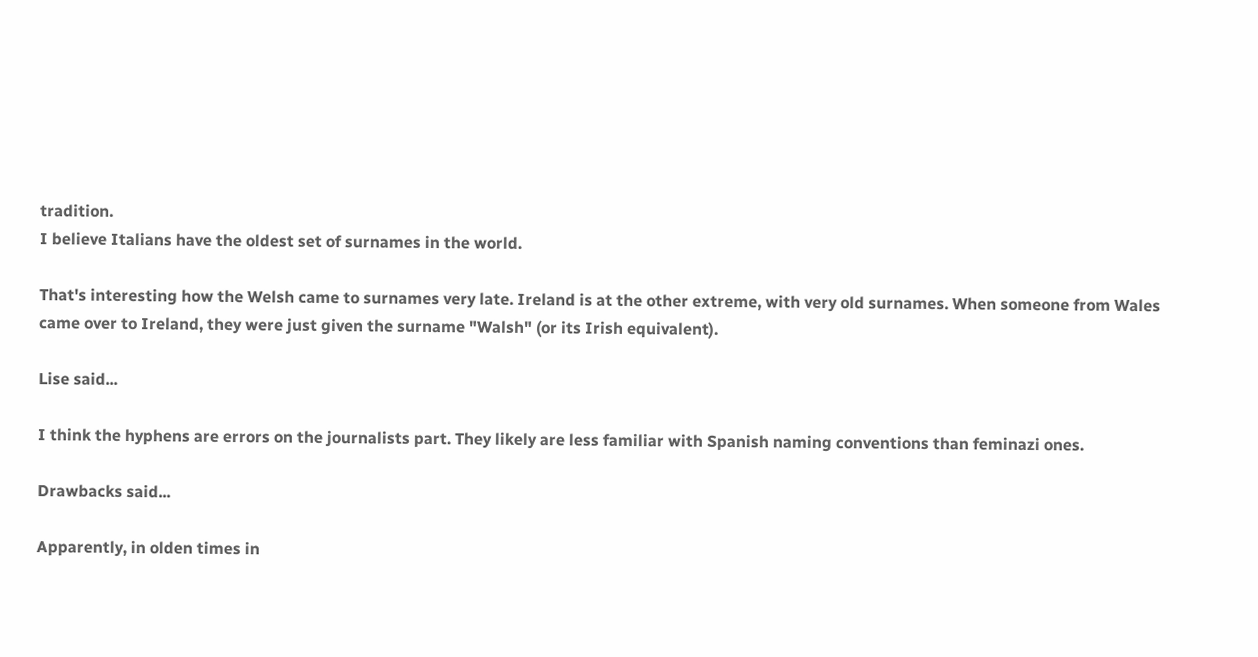tradition.
I believe Italians have the oldest set of surnames in the world.

That's interesting how the Welsh came to surnames very late. Ireland is at the other extreme, with very old surnames. When someone from Wales came over to Ireland, they were just given the surname "Walsh" (or its Irish equivalent).

Lise said...

I think the hyphens are errors on the journalists part. They likely are less familiar with Spanish naming conventions than feminazi ones.

Drawbacks said...

Apparently, in olden times in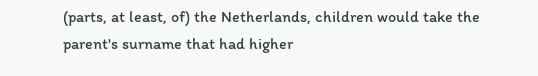(parts, at least, of) the Netherlands, children would take the parent's surname that had higher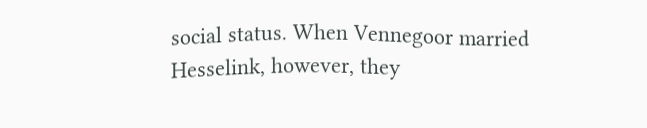social status. When Vennegoor married Hesselink, however, they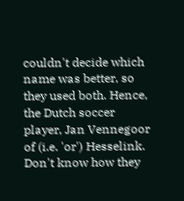couldn't decide which name was better, so they used both. Hence, the Dutch soccer player, Jan Vennegoor of (i.e. 'or') Hesselink.
Don't know how they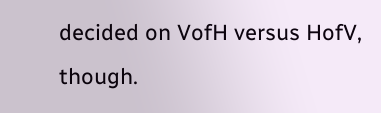decided on VofH versus HofV, though.